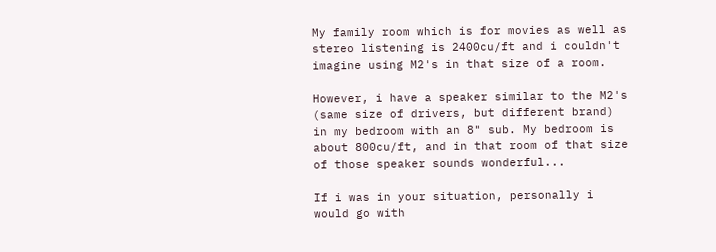My family room which is for movies as well as stereo listening is 2400cu/ft and i couldn't imagine using M2's in that size of a room.

However, i have a speaker similar to the M2's (same size of drivers, but different brand) in my bedroom with an 8" sub. My bedroom is about 800cu/ft, and in that room of that size of those speaker sounds wonderful...

If i was in your situation, personally i would go with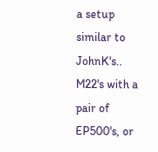a setup similar to JohnK's.. M22's with a pair of EP500's, or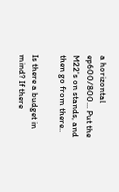a horizontal ep600/800... Put the M22's on stands, and then go from there..

Is there a budget in mind? If there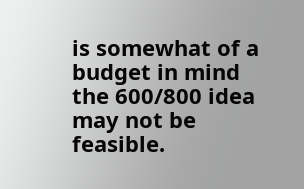is somewhat of a budget in mind the 600/800 idea may not be feasible.